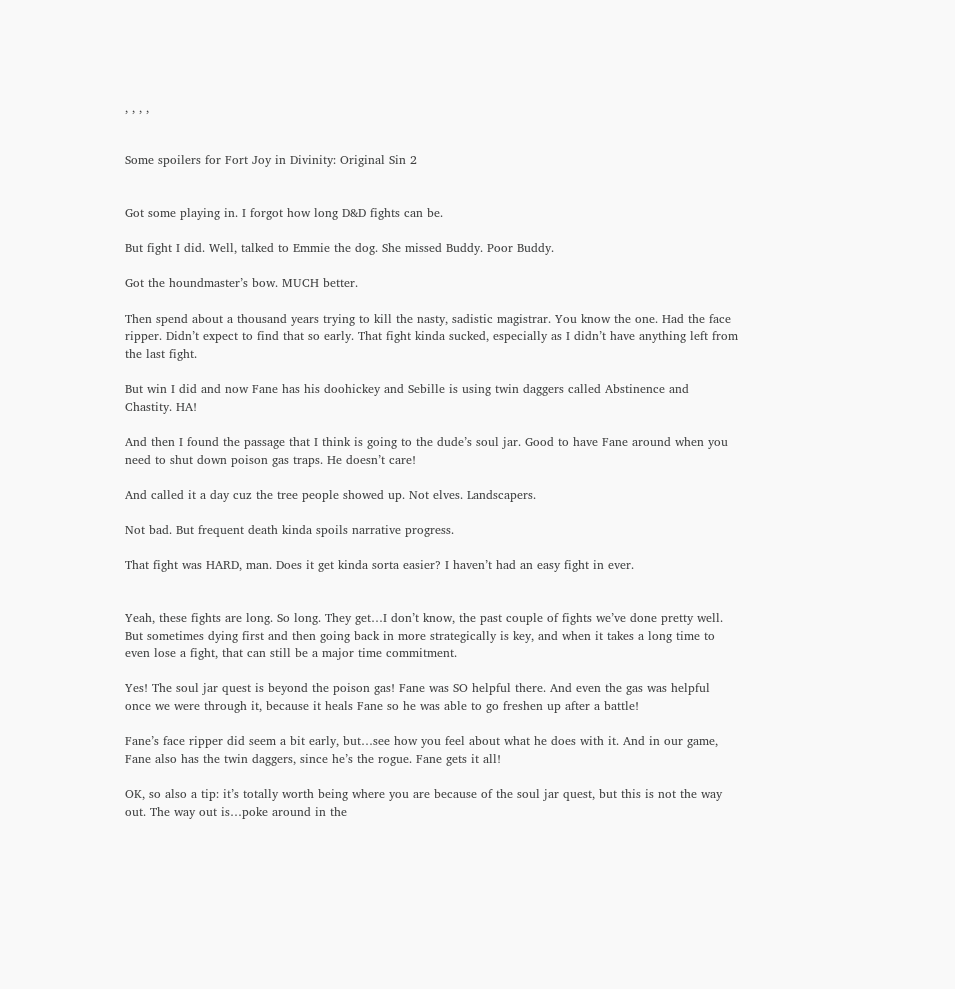, , , ,


Some spoilers for Fort Joy in Divinity: Original Sin 2


Got some playing in. I forgot how long D&D fights can be.

But fight I did. Well, talked to Emmie the dog. She missed Buddy. Poor Buddy.

Got the houndmaster’s bow. MUCH better.

Then spend about a thousand years trying to kill the nasty, sadistic magistrar. You know the one. Had the face ripper. Didn’t expect to find that so early. That fight kinda sucked, especially as I didn’t have anything left from the last fight.

But win I did and now Fane has his doohickey and Sebille is using twin daggers called Abstinence and Chastity. HA!

And then I found the passage that I think is going to the dude’s soul jar. Good to have Fane around when you need to shut down poison gas traps. He doesn’t care!

And called it a day cuz the tree people showed up. Not elves. Landscapers.

Not bad. But frequent death kinda spoils narrative progress.

That fight was HARD, man. Does it get kinda sorta easier? I haven’t had an easy fight in ever.


Yeah, these fights are long. So long. They get…I don’t know, the past couple of fights we’ve done pretty well. But sometimes dying first and then going back in more strategically is key, and when it takes a long time to even lose a fight, that can still be a major time commitment.

Yes! The soul jar quest is beyond the poison gas! Fane was SO helpful there. And even the gas was helpful once we were through it, because it heals Fane so he was able to go freshen up after a battle!

Fane’s face ripper did seem a bit early, but…see how you feel about what he does with it. And in our game, Fane also has the twin daggers, since he’s the rogue. Fane gets it all!

OK, so also a tip: it’s totally worth being where you are because of the soul jar quest, but this is not the way out. The way out is…poke around in the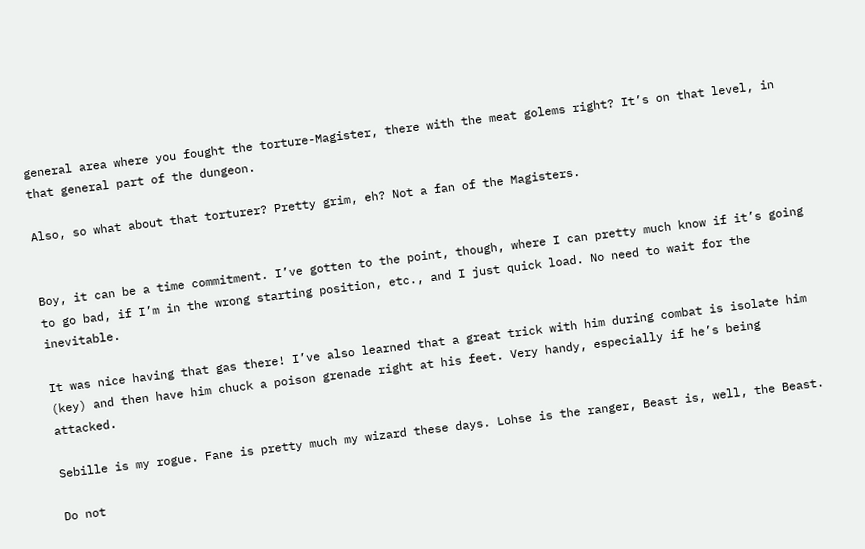general area where you fought the torture-Magister, there with the meat golems right? It’s on that level, in that general part of the dungeon.

Also, so what about that torturer? Pretty grim, eh? Not a fan of the Magisters.


Boy, it can be a time commitment. I’ve gotten to the point, though, where I can pretty much know if it’s going to go bad, if I’m in the wrong starting position, etc., and I just quick load. No need to wait for the inevitable.

It was nice having that gas there! I’ve also learned that a great trick with him during combat is isolate him (key) and then have him chuck a poison grenade right at his feet. Very handy, especially if he’s being attacked.

Sebille is my rogue. Fane is pretty much my wizard these days. Lohse is the ranger, Beast is, well, the Beast.

Do not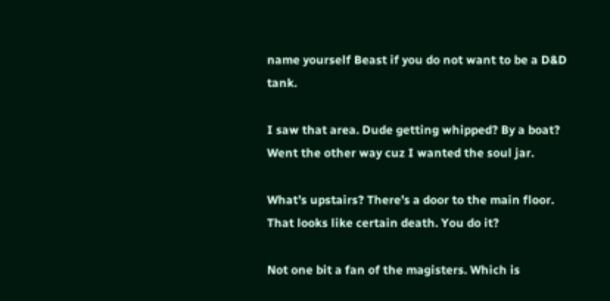name yourself Beast if you do not want to be a D&D tank.

I saw that area. Dude getting whipped? By a boat? Went the other way cuz I wanted the soul jar.

What’s upstairs? There’s a door to the main floor. That looks like certain death. You do it?

Not one bit a fan of the magisters. Which is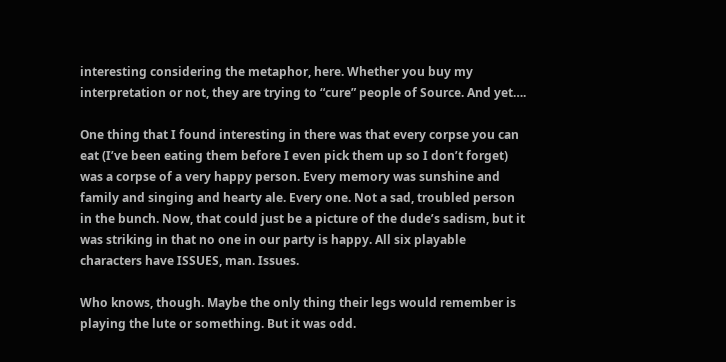interesting considering the metaphor, here. Whether you buy my interpretation or not, they are trying to “cure” people of Source. And yet….

One thing that I found interesting in there was that every corpse you can eat (I’ve been eating them before I even pick them up so I don’t forget) was a corpse of a very happy person. Every memory was sunshine and family and singing and hearty ale. Every one. Not a sad, troubled person in the bunch. Now, that could just be a picture of the dude’s sadism, but it was striking in that no one in our party is happy. All six playable characters have ISSUES, man. Issues.

Who knows, though. Maybe the only thing their legs would remember is playing the lute or something. But it was odd.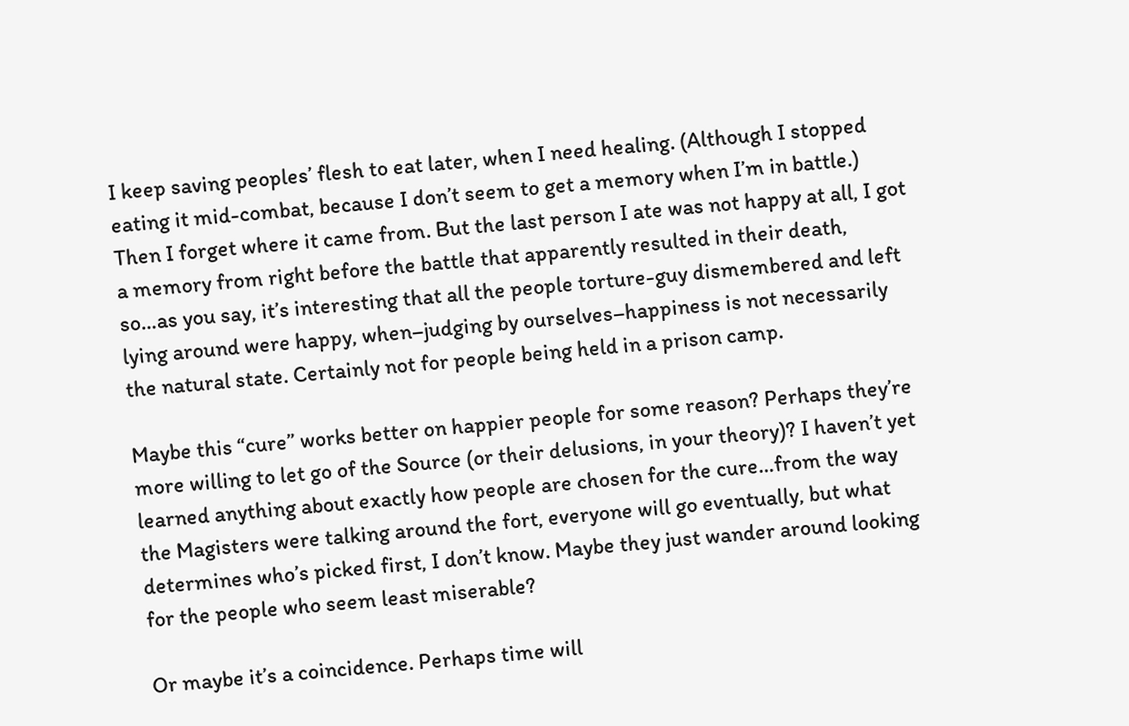I keep saving peoples’ flesh to eat later, when I need healing. (Although I stopped eating it mid-combat, because I don’t seem to get a memory when I’m in battle.) Then I forget where it came from. But the last person I ate was not happy at all, I got a memory from right before the battle that apparently resulted in their death, so…as you say, it’s interesting that all the people torture-guy dismembered and left lying around were happy, when–judging by ourselves–happiness is not necessarily the natural state. Certainly not for people being held in a prison camp.

Maybe this “cure” works better on happier people for some reason? Perhaps they’re more willing to let go of the Source (or their delusions, in your theory)? I haven’t yet learned anything about exactly how people are chosen for the cure…from the way the Magisters were talking around the fort, everyone will go eventually, but what determines who’s picked first, I don’t know. Maybe they just wander around looking for the people who seem least miserable?

Or maybe it’s a coincidence. Perhaps time will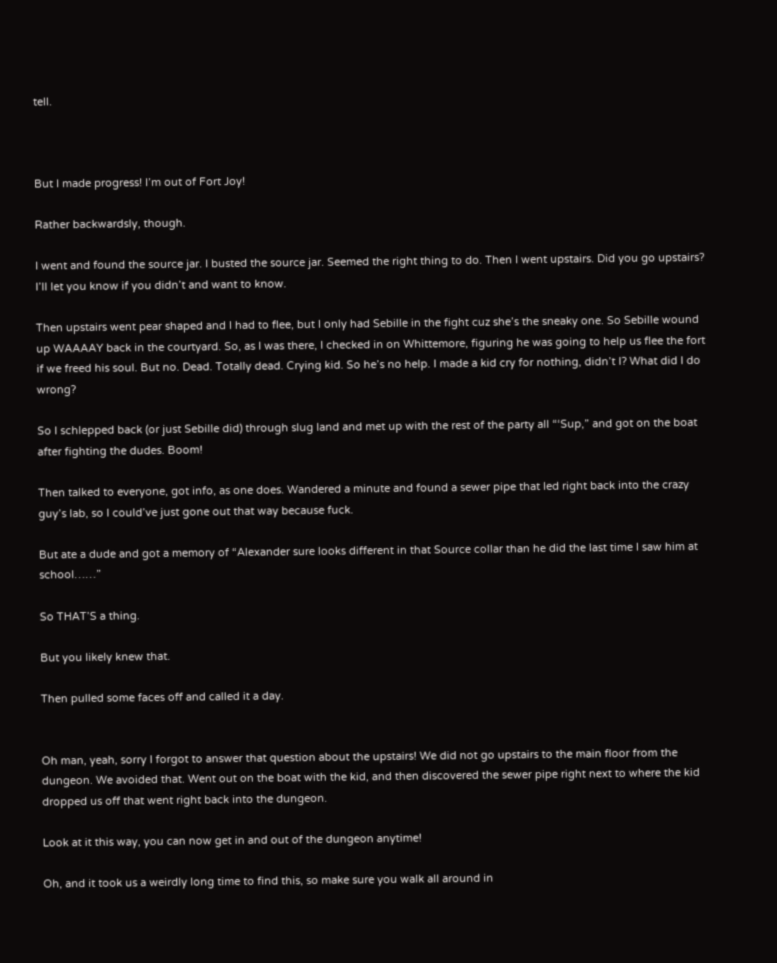tell.



But I made progress! I’m out of Fort Joy!

Rather backwardsly, though.

I went and found the source jar. I busted the source jar. Seemed the right thing to do. Then I went upstairs. Did you go upstairs? I’ll let you know if you didn’t and want to know.

Then upstairs went pear shaped and I had to flee, but I only had Sebille in the fight cuz she’s the sneaky one. So Sebille wound up WAAAAY back in the courtyard. So, as I was there, I checked in on Whittemore, figuring he was going to help us flee the fort if we freed his soul. But no. Dead. Totally dead. Crying kid. So he’s no help. I made a kid cry for nothing, didn’t I? What did I do wrong?

So I schlepped back (or just Sebille did) through slug land and met up with the rest of the party all “‘Sup,” and got on the boat after fighting the dudes. Boom!

Then talked to everyone, got info, as one does. Wandered a minute and found a sewer pipe that led right back into the crazy guy’s lab, so I could’ve just gone out that way because fuck.

But ate a dude and got a memory of “Alexander sure looks different in that Source collar than he did the last time I saw him at school……”

So THAT’S a thing.

But you likely knew that.

Then pulled some faces off and called it a day.


Oh man, yeah, sorry I forgot to answer that question about the upstairs! We did not go upstairs to the main floor from the dungeon. We avoided that. Went out on the boat with the kid, and then discovered the sewer pipe right next to where the kid dropped us off that went right back into the dungeon.

Look at it this way, you can now get in and out of the dungeon anytime!

Oh, and it took us a weirdly long time to find this, so make sure you walk all around in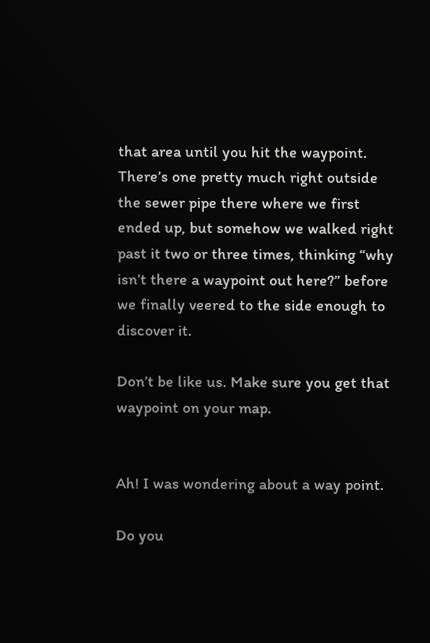that area until you hit the waypoint. There’s one pretty much right outside the sewer pipe there where we first ended up, but somehow we walked right past it two or three times, thinking “why isn’t there a waypoint out here?” before we finally veered to the side enough to discover it.

Don’t be like us. Make sure you get that waypoint on your map.


Ah! I was wondering about a way point.

Do you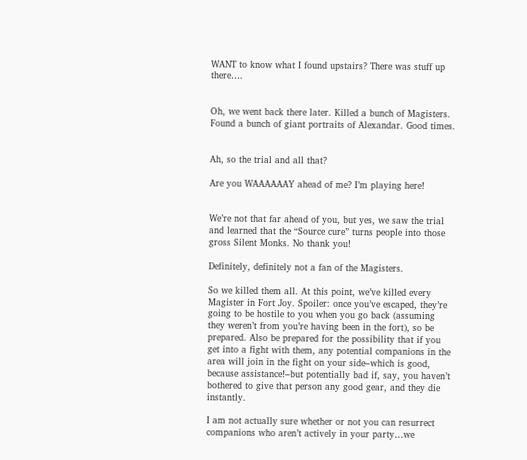WANT to know what I found upstairs? There was stuff up there….


Oh, we went back there later. Killed a bunch of Magisters. Found a bunch of giant portraits of Alexandar. Good times.


Ah, so the trial and all that?

Are you WAAAAAAY ahead of me? I’m playing here!


We’re not that far ahead of you, but yes, we saw the trial and learned that the “Source cure” turns people into those gross Silent Monks. No thank you!

Definitely, definitely not a fan of the Magisters.

So we killed them all. At this point, we’ve killed every Magister in Fort Joy. Spoiler: once you’ve escaped, they’re going to be hostile to you when you go back (assuming they weren’t from you’re having been in the fort), so be prepared. Also be prepared for the possibility that if you get into a fight with them, any potential companions in the area will join in the fight on your side–which is good, because assistance!–but potentially bad if, say, you haven’t bothered to give that person any good gear, and they die instantly.

I am not actually sure whether or not you can resurrect companions who aren’t actively in your party…we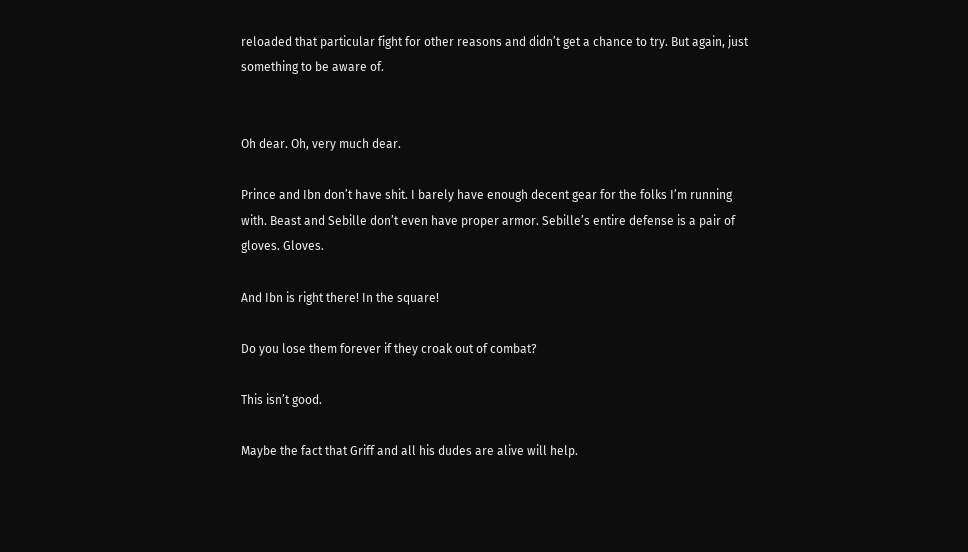reloaded that particular fight for other reasons and didn’t get a chance to try. But again, just something to be aware of.


Oh dear. Oh, very much dear.

Prince and Ibn don’t have shit. I barely have enough decent gear for the folks I’m running with. Beast and Sebille don’t even have proper armor. Sebille’s entire defense is a pair of gloves. Gloves.

And Ibn is right there! In the square!

Do you lose them forever if they croak out of combat?

This isn’t good.

Maybe the fact that Griff and all his dudes are alive will help.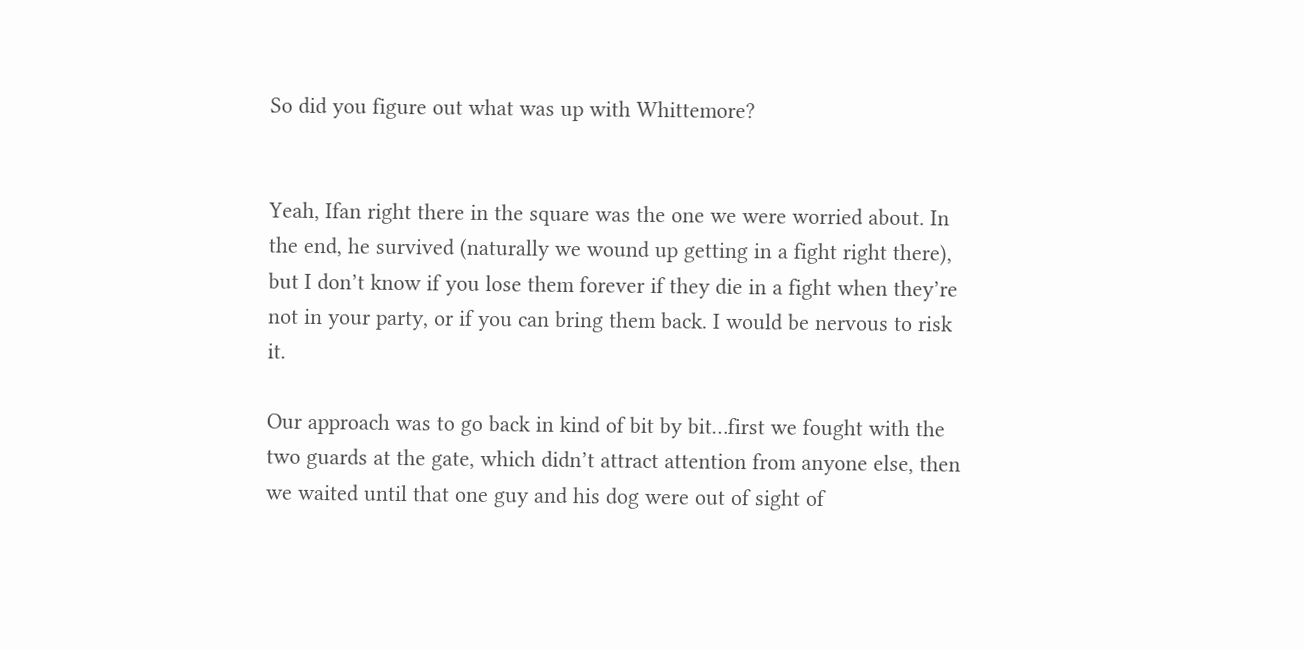So did you figure out what was up with Whittemore?


Yeah, Ifan right there in the square was the one we were worried about. In the end, he survived (naturally we wound up getting in a fight right there), but I don’t know if you lose them forever if they die in a fight when they’re not in your party, or if you can bring them back. I would be nervous to risk it.

Our approach was to go back in kind of bit by bit…first we fought with the two guards at the gate, which didn’t attract attention from anyone else, then we waited until that one guy and his dog were out of sight of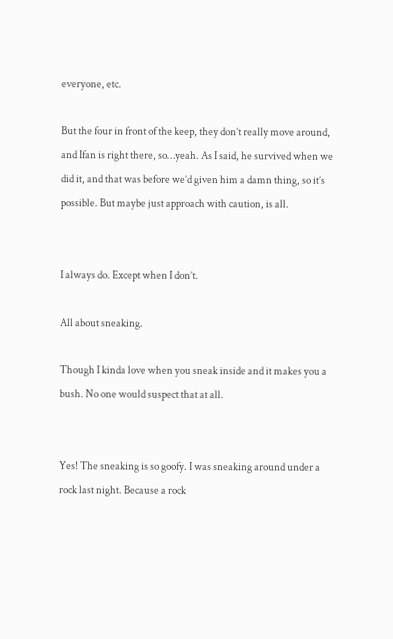everyone, etc.

But the four in front of the keep, they don’t really move around, and Ifan is right there, so…yeah. As I said, he survived when we did it, and that was before we’d given him a damn thing, so it’s possible. But maybe just approach with caution, is all.


I always do. Except when I don’t.

All about sneaking.

Though I kinda love when you sneak inside and it makes you a bush. No one would suspect that at all.


Yes! The sneaking is so goofy. I was sneaking around under a rock last night. Because a rock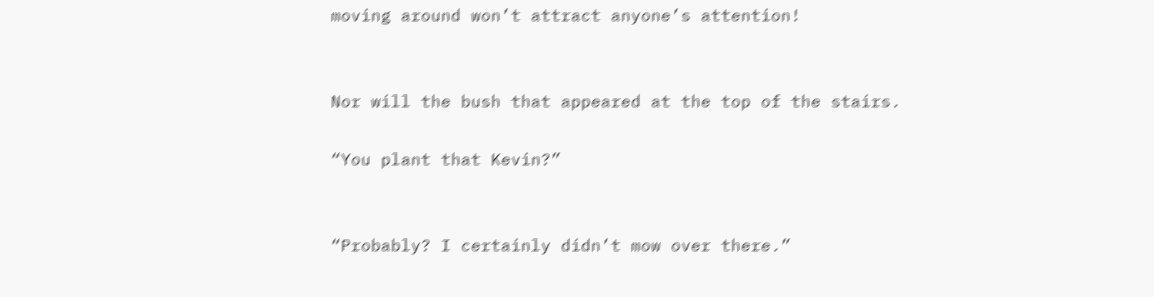moving around won’t attract anyone’s attention!


Nor will the bush that appeared at the top of the stairs.

“You plant that Kevin?”


“Probably? I certainly didn’t mow over there.”